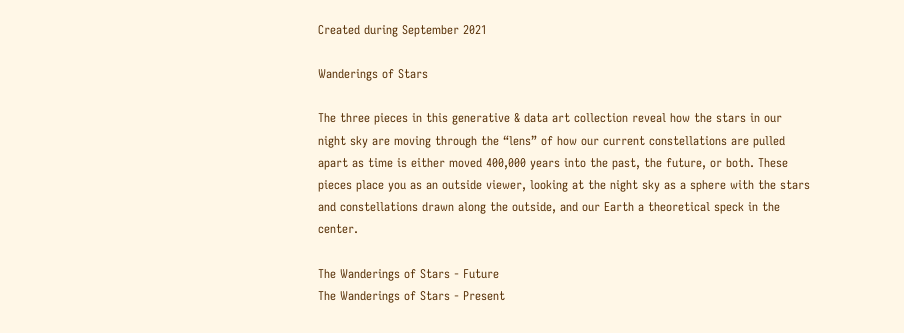Created during September 2021

Wanderings of Stars

The three pieces in this generative & data art collection reveal how the stars in our night sky are moving through the “lens” of how our current constellations are pulled apart as time is either moved 400,000 years into the past, the future, or both. These pieces place you as an outside viewer, looking at the night sky as a sphere with the stars and constellations drawn along the outside, and our Earth a theoretical speck in the center.

The Wanderings of Stars - Future
The Wanderings of Stars - Present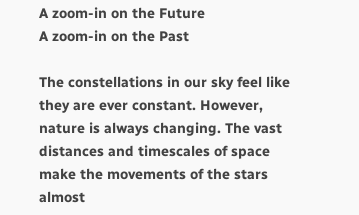A zoom-in on the Future
A zoom-in on the Past

The constellations in our sky feel like they are ever constant. However, nature is always changing. The vast distances and timescales of space make the movements of the stars almost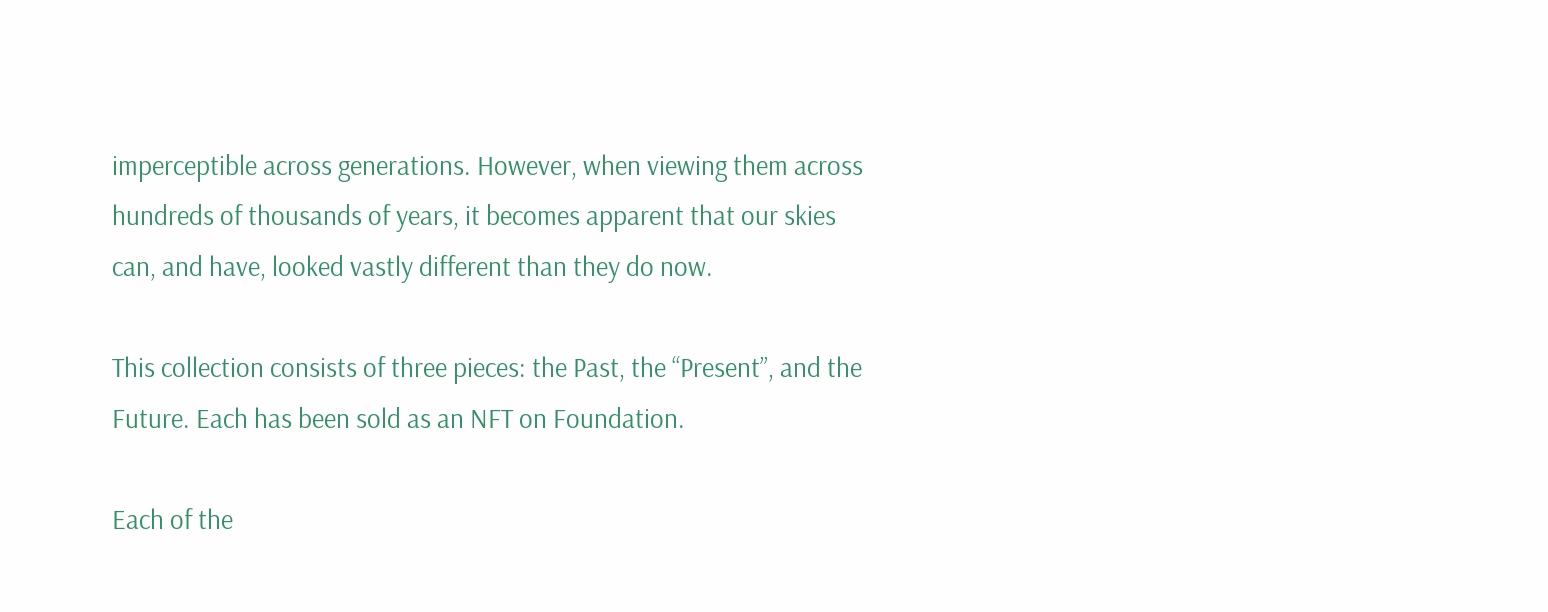imperceptible across generations. However, when viewing them across hundreds of thousands of years, it becomes apparent that our skies can, and have, looked vastly different than they do now.

This collection consists of three pieces: the Past, the “Present”, and the Future. Each has been sold as an NFT on Foundation.

Each of the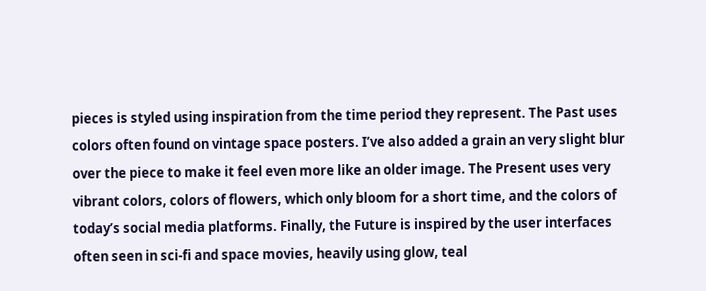pieces is styled using inspiration from the time period they represent. The Past uses colors often found on vintage space posters. I’ve also added a grain an very slight blur over the piece to make it feel even more like an older image. The Present uses very vibrant colors, colors of flowers, which only bloom for a short time, and the colors of today’s social media platforms. Finally, the Future is inspired by the user interfaces often seen in sci-fi and space movies, heavily using glow, teal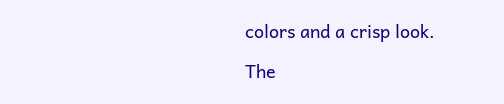colors and a crisp look.

The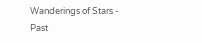Wanderings of Stars - Past